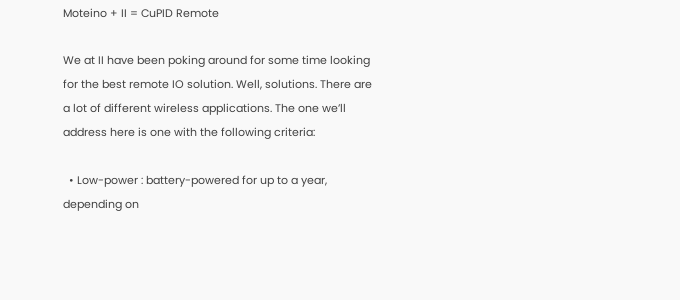Moteino + II = CuPID Remote

We at II have been poking around for some time looking for the best remote IO solution. Well, solutions. There are a lot of different wireless applications. The one we’ll address here is one with the following criteria:

  • Low-power : battery-powered for up to a year, depending on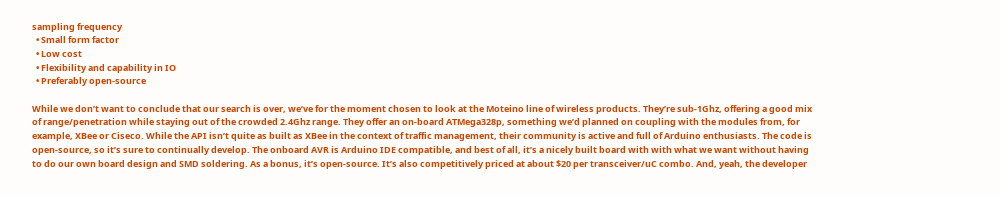sampling frequency
  • Small form factor
  • Low cost
  • Flexibility and capability in IO
  • Preferably open-source

While we don’t want to conclude that our search is over, we’ve for the moment chosen to look at the Moteino line of wireless products. They’re sub-1Ghz, offering a good mix of range/penetration while staying out of the crowded 2.4Ghz range. They offer an on-board ATMega328p, something we’d planned on coupling with the modules from, for example, XBee or Ciseco. While the API isn’t quite as built as XBee in the context of traffic management, their community is active and full of Arduino enthusiasts. The code is open-source, so it’s sure to continually develop. The onboard AVR is Arduino IDE compatible, and best of all, it’s a nicely built board with with what we want without having to do our own board design and SMD soldering. As a bonus, it’s open-source. It’s also competitively priced at about $20 per transceiver/uC combo. And, yeah, the developer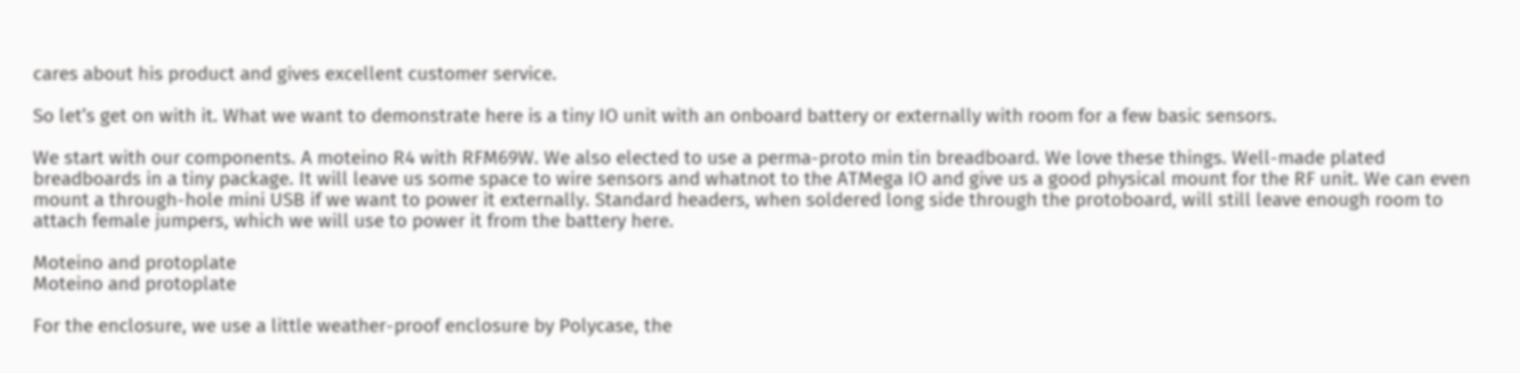cares about his product and gives excellent customer service.

So let’s get on with it. What we want to demonstrate here is a tiny IO unit with an onboard battery or externally with room for a few basic sensors.

We start with our components. A moteino R4 with RFM69W. We also elected to use a perma-proto min tin breadboard. We love these things. Well-made plated breadboards in a tiny package. It will leave us some space to wire sensors and whatnot to the ATMega IO and give us a good physical mount for the RF unit. We can even mount a through-hole mini USB if we want to power it externally. Standard headers, when soldered long side through the protoboard, will still leave enough room to attach female jumpers, which we will use to power it from the battery here.

Moteino and protoplate
Moteino and protoplate

For the enclosure, we use a little weather-proof enclosure by Polycase, the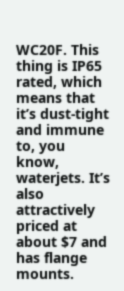WC20F. This thing is IP65 rated, which means that it’s dust-tight and immune to, you know, waterjets. It’s also attractively priced at about $7 and has flange mounts.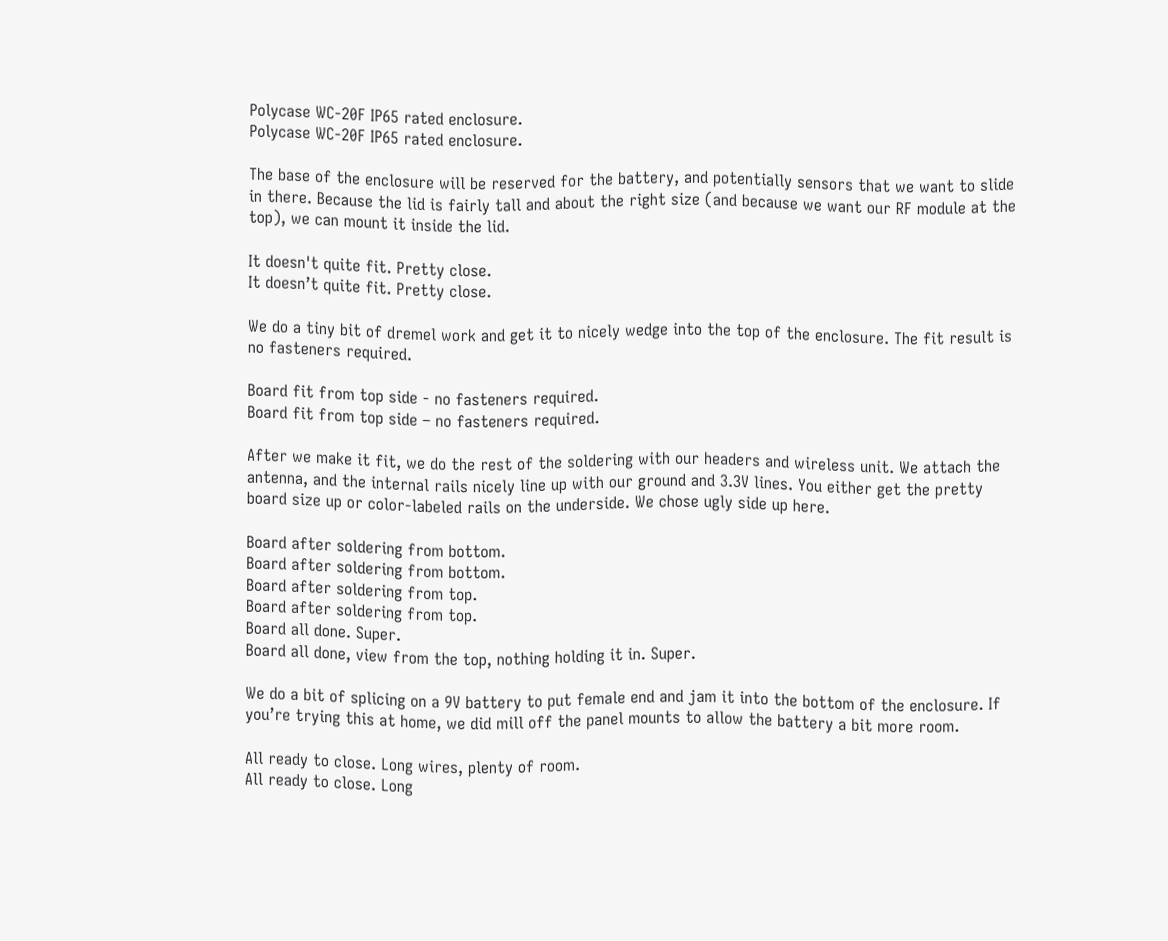Polycase WC-20F IP65 rated enclosure.
Polycase WC-20F IP65 rated enclosure.

The base of the enclosure will be reserved for the battery, and potentially sensors that we want to slide in there. Because the lid is fairly tall and about the right size (and because we want our RF module at the top), we can mount it inside the lid.

It doesn't quite fit. Pretty close.
It doesn’t quite fit. Pretty close.

We do a tiny bit of dremel work and get it to nicely wedge into the top of the enclosure. The fit result is no fasteners required.

Board fit from top side - no fasteners required.
Board fit from top side – no fasteners required.

After we make it fit, we do the rest of the soldering with our headers and wireless unit. We attach the antenna, and the internal rails nicely line up with our ground and 3.3V lines. You either get the pretty board size up or color-labeled rails on the underside. We chose ugly side up here.

Board after soldering from bottom.
Board after soldering from bottom.
Board after soldering from top.
Board after soldering from top.
Board all done. Super.
Board all done, view from the top, nothing holding it in. Super.

We do a bit of splicing on a 9V battery to put female end and jam it into the bottom of the enclosure. If you’re trying this at home, we did mill off the panel mounts to allow the battery a bit more room.

All ready to close. Long wires, plenty of room.
All ready to close. Long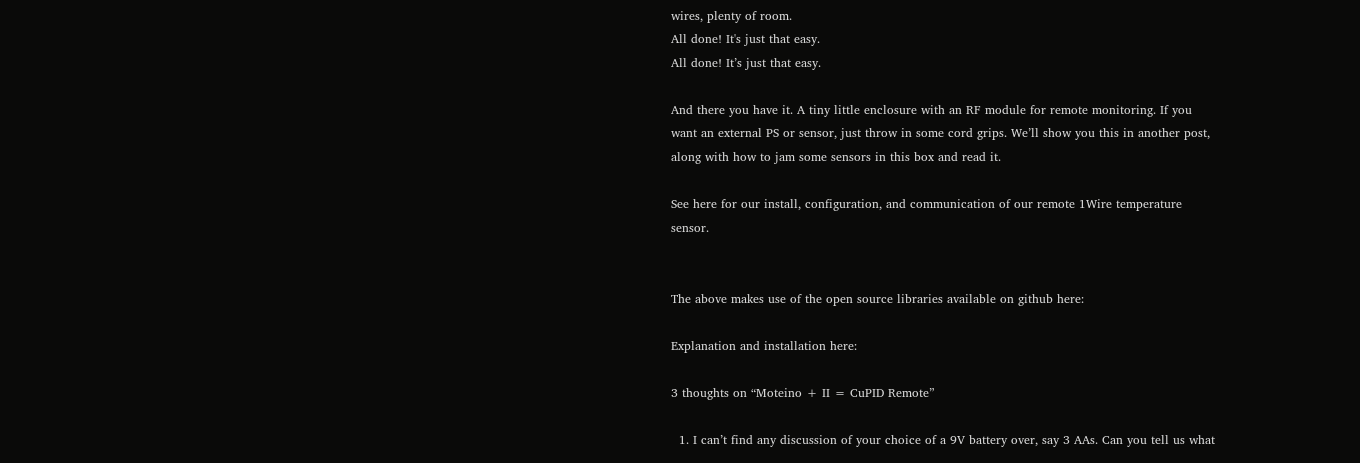wires, plenty of room.
All done! It's just that easy.
All done! It’s just that easy.

And there you have it. A tiny little enclosure with an RF module for remote monitoring. If you want an external PS or sensor, just throw in some cord grips. We’ll show you this in another post, along with how to jam some sensors in this box and read it.

See here for our install, configuration, and communication of our remote 1Wire temperature sensor.


The above makes use of the open source libraries available on github here:

Explanation and installation here:

3 thoughts on “Moteino + II = CuPID Remote”

  1. I can’t find any discussion of your choice of a 9V battery over, say 3 AAs. Can you tell us what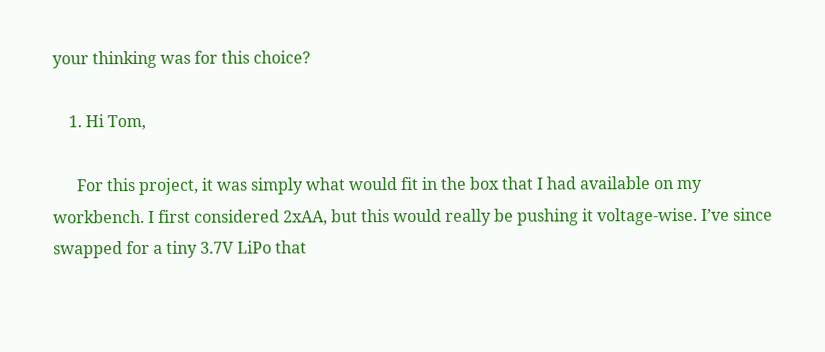your thinking was for this choice?

    1. Hi Tom,

      For this project, it was simply what would fit in the box that I had available on my workbench. I first considered 2xAA, but this would really be pushing it voltage-wise. I’ve since swapped for a tiny 3.7V LiPo that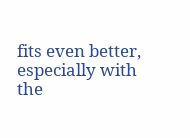fits even better, especially with the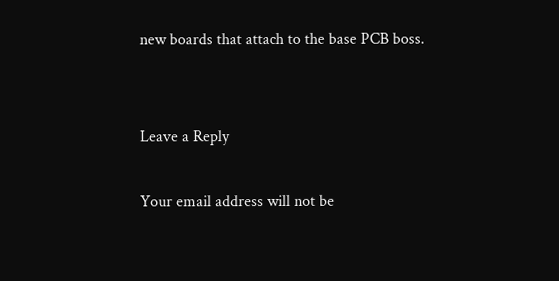new boards that attach to the base PCB boss.


Leave a Reply

Your email address will not be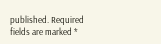published. Required fields are marked *